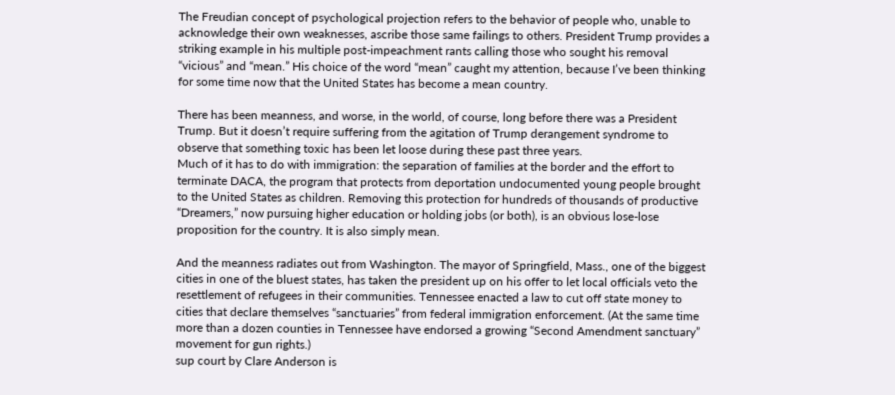The Freudian concept of psychological projection refers to the behavior of people who, unable to acknowledge their own weaknesses, ascribe those same failings to others. President Trump provides a striking example in his multiple post-impeachment rants calling those who sought his removal “vicious” and “mean.” His choice of the word “mean” caught my attention, because I’ve been thinking for some time now that the United States has become a mean country.

There has been meanness, and worse, in the world, of course, long before there was a President Trump. But it doesn’t require suffering from the agitation of Trump derangement syndrome to observe that something toxic has been let loose during these past three years.
Much of it has to do with immigration: the separation of families at the border and the effort to terminate DACA, the program that protects from deportation undocumented young people brought to the United States as children. Removing this protection for hundreds of thousands of productive “Dreamers,” now pursuing higher education or holding jobs (or both), is an obvious lose-lose proposition for the country. It is also simply mean.

And the meanness radiates out from Washington. The mayor of Springfield, Mass., one of the biggest cities in one of the bluest states, has taken the president up on his offer to let local officials veto the resettlement of refugees in their communities. Tennessee enacted a law to cut off state money to cities that declare themselves “sanctuaries” from federal immigration enforcement. (At the same time more than a dozen counties in Tennessee have endorsed a growing “Second Amendment sanctuary” movement for gun rights.)
sup court by Clare Anderson is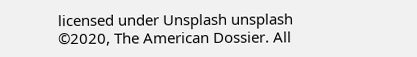licensed under Unsplash unsplash
©2020, The American Dossier. All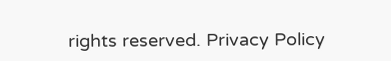rights reserved. Privacy Policy